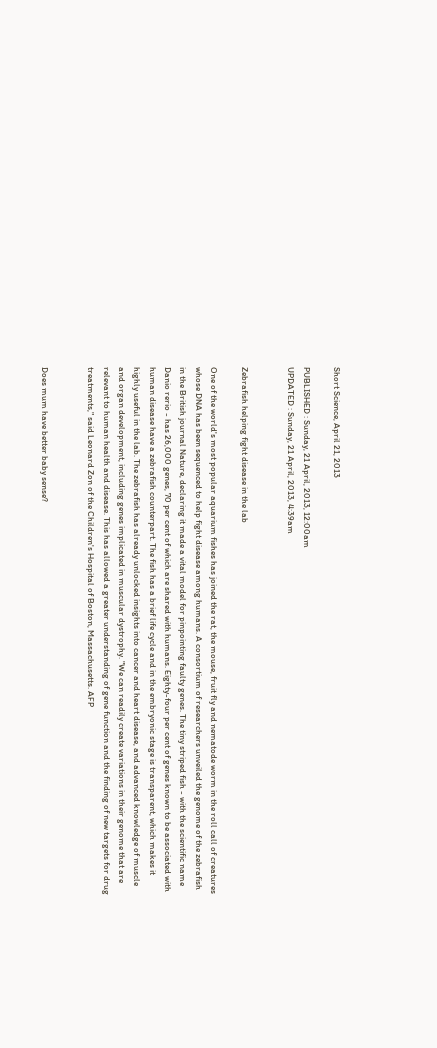Short Science, April 21, 2013

PUBLISHED : Sunday, 21 April, 2013, 12:00am
UPDATED : Sunday, 21 April, 2013, 4:39am


Zebrafish helping fight disease in the lab

One of the world's most popular aquarium fishes has joined the rat, the mouse, fruit fly and nematode worm in the roll call of creatures whose DNA has been sequenced to help fight disease among humans. A consortium of researchers unveiled the genome of the zebrafish in the British journal Nature, declaring it made a vital model for pinpointing faulty genes. The tiny striped fish - with the scientific name Danio rerio - has 26,000 genes, 70 per cent of which are shared with humans. Eighty-four per cent of genes known to be associated with human disease have a zebrafish counterpart. The fish has a brief life cycle and in the embryonic stage is transparent, which makes it highly useful in the lab. The zebrafish has already unlocked insights into cancer and heart disease, and advanced knowledge of muscle and organ development, including genes implicated in muscular dystrophy. "We can readily create variations in their genome that are relevant to human health and disease. This has allowed a greater understanding of gene function and the finding of new targets for drug treatments," said Leonard Zon of the Children's Hospital of Boston, Massachusetts. AFP


Does mum have better baby sense?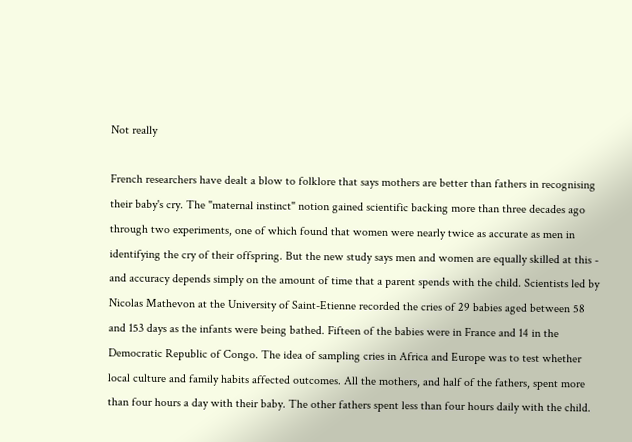Not really

French researchers have dealt a blow to folklore that says mothers are better than fathers in recognising their baby's cry. The "maternal instinct" notion gained scientific backing more than three decades ago through two experiments, one of which found that women were nearly twice as accurate as men in identifying the cry of their offspring. But the new study says men and women are equally skilled at this - and accuracy depends simply on the amount of time that a parent spends with the child. Scientists led by Nicolas Mathevon at the University of Saint-Etienne recorded the cries of 29 babies aged between 58 and 153 days as the infants were being bathed. Fifteen of the babies were in France and 14 in the Democratic Republic of Congo. The idea of sampling cries in Africa and Europe was to test whether local culture and family habits affected outcomes. All the mothers, and half of the fathers, spent more than four hours a day with their baby. The other fathers spent less than four hours daily with the child.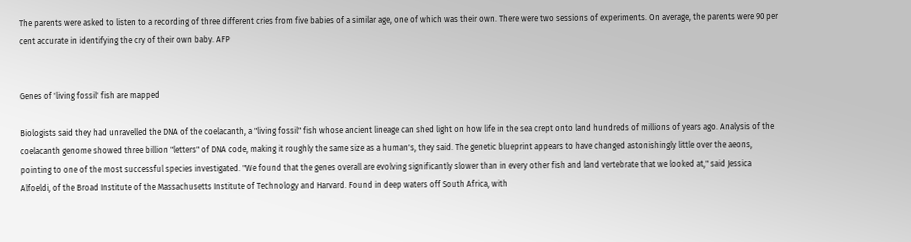The parents were asked to listen to a recording of three different cries from five babies of a similar age, one of which was their own. There were two sessions of experiments. On average, the parents were 90 per cent accurate in identifying the cry of their own baby. AFP


Genes of 'living fossil' fish are mapped

Biologists said they had unravelled the DNA of the coelacanth, a "living fossil" fish whose ancient lineage can shed light on how life in the sea crept onto land hundreds of millions of years ago. Analysis of the coelacanth genome showed three billion "letters" of DNA code, making it roughly the same size as a human's, they said. The genetic blueprint appears to have changed astonishingly little over the aeons, pointing to one of the most successful species investigated. "We found that the genes overall are evolving significantly slower than in every other fish and land vertebrate that we looked at," said Jessica Alfoeldi, of the Broad Institute of the Massachusetts Institute of Technology and Harvard. Found in deep waters off South Africa, with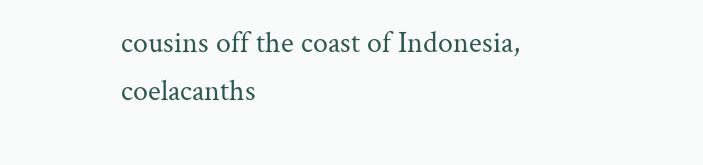cousins off the coast of Indonesia, coelacanths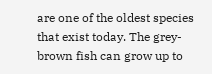are one of the oldest species that exist today. The grey-brown fish can grow up to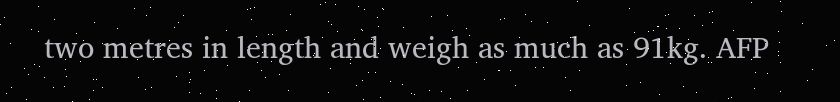two metres in length and weigh as much as 91kg. AFP